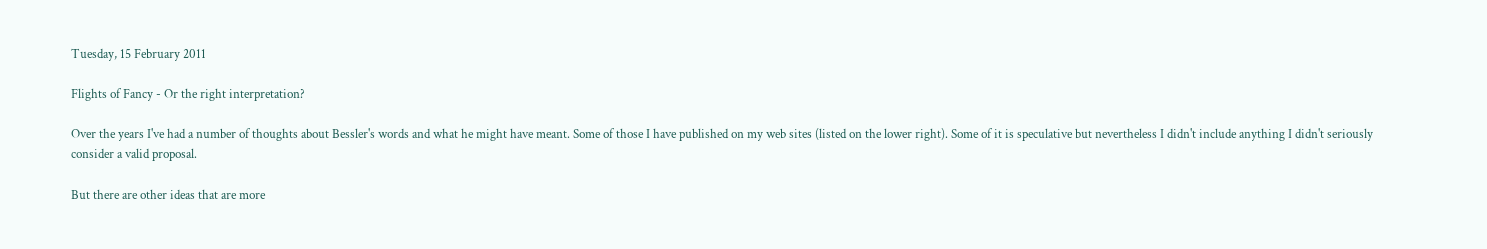Tuesday, 15 February 2011

Flights of Fancy - Or the right interpretation?

Over the years I've had a number of thoughts about Bessler's words and what he might have meant. Some of those I have published on my web sites (listed on the lower right). Some of it is speculative but nevertheless I didn't include anything I didn't seriously consider a valid proposal.

But there are other ideas that are more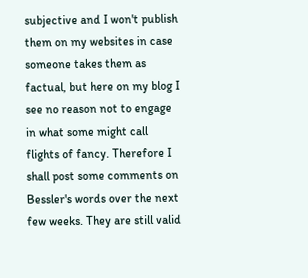subjective and I won't publish them on my websites in case someone takes them as factual, but here on my blog I see no reason not to engage in what some might call flights of fancy. Therefore I shall post some comments on Bessler's words over the next few weeks. They are still valid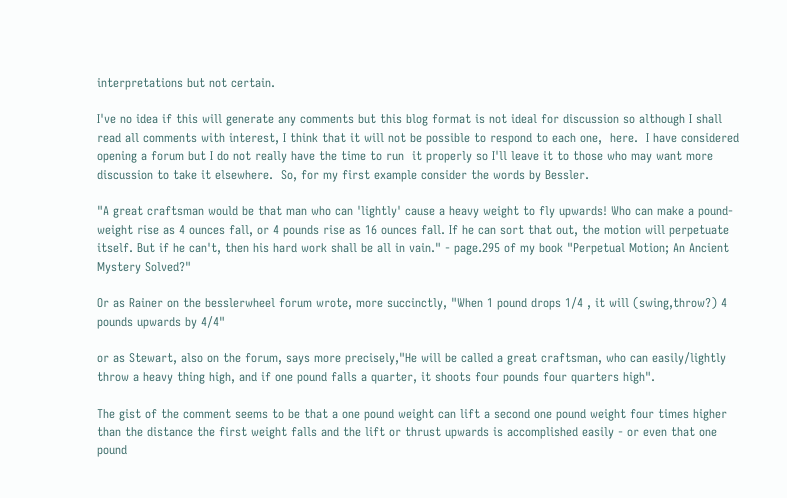interpretations but not certain.

I've no idea if this will generate any comments but this blog format is not ideal for discussion so although I shall read all comments with interest, I think that it will not be possible to respond to each one,  here.  I have considered opening a forum but I do not really have the time to run  it properly so I'll leave it to those who may want more discussion to take it elsewhere.  So, for my first example consider the words by Bessler.

"A great craftsman would be that man who can 'lightly' cause a heavy weight to fly upwards! Who can make a pound-weight rise as 4 ounces fall, or 4 pounds rise as 16 ounces fall. If he can sort that out, the motion will perpetuate itself. But if he can't, then his hard work shall be all in vain." - page.295 of my book "Perpetual Motion; An Ancient Mystery Solved?"

Or as Rainer on the besslerwheel forum wrote, more succinctly, "When 1 pound drops 1/4 , it will (swing,throw?) 4 pounds upwards by 4/4"

or as Stewart, also on the forum, says more precisely,"He will be called a great craftsman, who can easily/lightly throw a heavy thing high, and if one pound falls a quarter, it shoots four pounds four quarters high".

The gist of the comment seems to be that a one pound weight can lift a second one pound weight four times higher than the distance the first weight falls and the lift or thrust upwards is accomplished easily - or even that one pound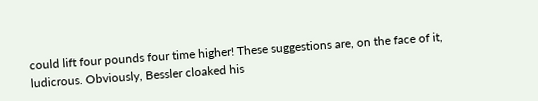could lift four pounds four time higher! These suggestions are, on the face of it, ludicrous. Obviously, Bessler cloaked his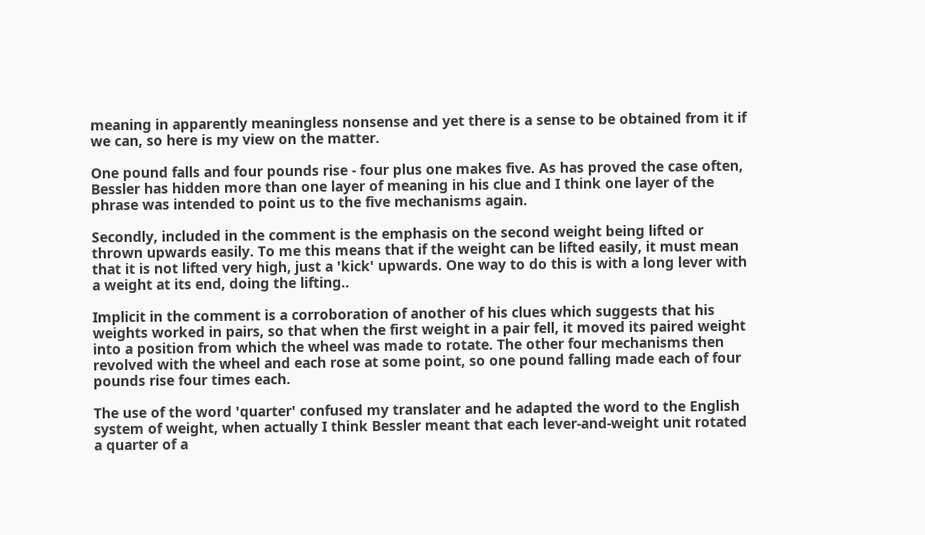meaning in apparently meaningless nonsense and yet there is a sense to be obtained from it if we can, so here is my view on the matter.

One pound falls and four pounds rise - four plus one makes five. As has proved the case often, Bessler has hidden more than one layer of meaning in his clue and I think one layer of the phrase was intended to point us to the five mechanisms again.

Secondly, included in the comment is the emphasis on the second weight being lifted or thrown upwards easily. To me this means that if the weight can be lifted easily, it must mean that it is not lifted very high, just a 'kick' upwards. One way to do this is with a long lever with a weight at its end, doing the lifting..

Implicit in the comment is a corroboration of another of his clues which suggests that his weights worked in pairs, so that when the first weight in a pair fell, it moved its paired weight into a position from which the wheel was made to rotate. The other four mechanisms then revolved with the wheel and each rose at some point, so one pound falling made each of four pounds rise four times each.

The use of the word 'quarter' confused my translater and he adapted the word to the English system of weight, when actually I think Bessler meant that each lever-and-weight unit rotated a quarter of a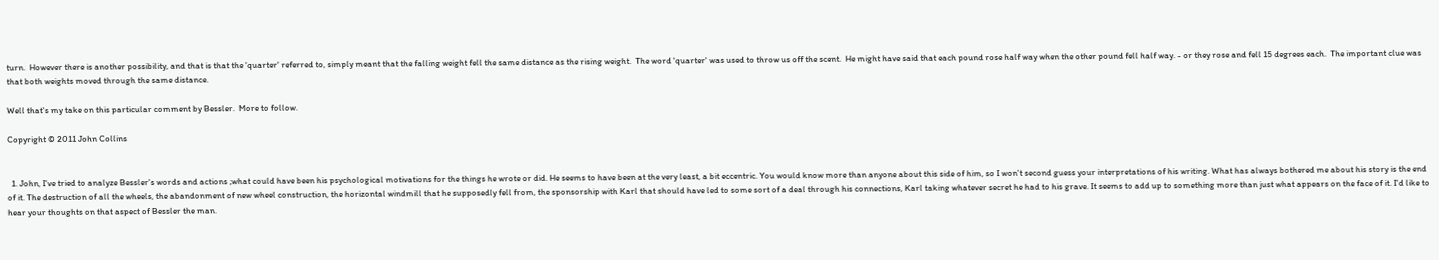turn.  However there is another possibility, and that is that the 'quarter' referred to, simply meant that the falling weight fell the same distance as the rising weight.  The word 'quarter' was used to throw us off the scent.  He might have said that each pound rose half way when the other pound fell half way. - or they rose and fell 15 degrees each.  The important clue was that both weights moved through the same distance.

Well that's my take on this particular comment by Bessler.  More to follow.

Copyright © 2011 John Collins


  1. John, I've tried to analyze Bessler's words and actions ;what could have been his psychological motivations for the things he wrote or did. He seems to have been at the very least, a bit eccentric. You would know more than anyone about this side of him, so I won't second guess your interpretations of his writing. What has always bothered me about his story is the end of it. The destruction of all the wheels, the abandonment of new wheel construction, the horizontal windmill that he supposedly fell from, the sponsorship with Karl that should have led to some sort of a deal through his connections, Karl taking whatever secret he had to his grave. It seems to add up to something more than just what appears on the face of it. I'd like to hear your thoughts on that aspect of Bessler the man.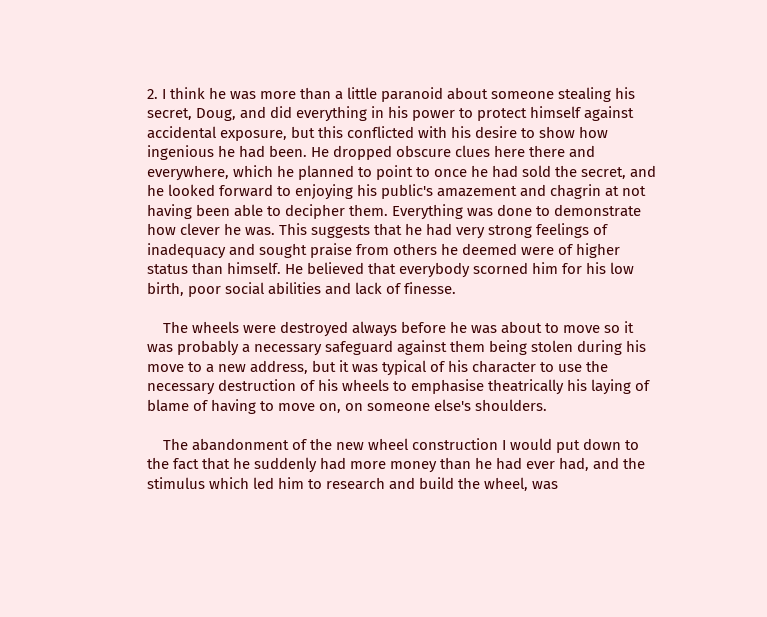2. I think he was more than a little paranoid about someone stealing his secret, Doug, and did everything in his power to protect himself against accidental exposure, but this conflicted with his desire to show how ingenious he had been. He dropped obscure clues here there and everywhere, which he planned to point to once he had sold the secret, and he looked forward to enjoying his public's amazement and chagrin at not having been able to decipher them. Everything was done to demonstrate how clever he was. This suggests that he had very strong feelings of inadequacy and sought praise from others he deemed were of higher status than himself. He believed that everybody scorned him for his low birth, poor social abilities and lack of finesse.

    The wheels were destroyed always before he was about to move so it was probably a necessary safeguard against them being stolen during his move to a new address, but it was typical of his character to use the necessary destruction of his wheels to emphasise theatrically his laying of blame of having to move on, on someone else's shoulders.

    The abandonment of the new wheel construction I would put down to the fact that he suddenly had more money than he had ever had, and the stimulus which led him to research and build the wheel, was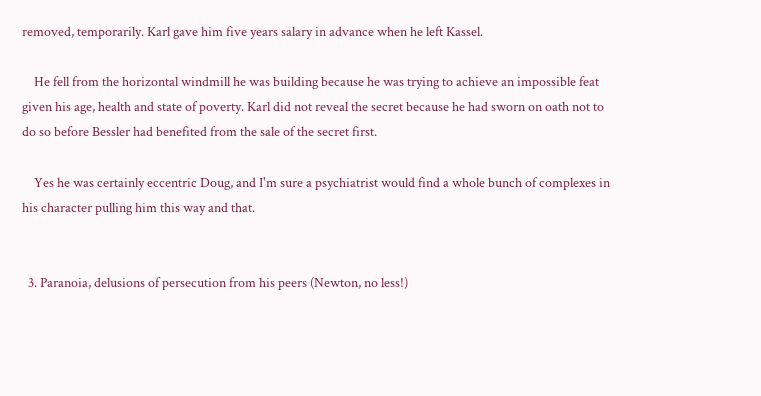removed, temporarily. Karl gave him five years salary in advance when he left Kassel.

    He fell from the horizontal windmill he was building because he was trying to achieve an impossible feat given his age, health and state of poverty. Karl did not reveal the secret because he had sworn on oath not to do so before Bessler had benefited from the sale of the secret first.

    Yes he was certainly eccentric Doug, and I'm sure a psychiatrist would find a whole bunch of complexes in his character pulling him this way and that.


  3. Paranoia, delusions of persecution from his peers (Newton, no less!)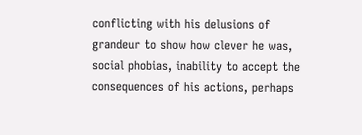conflicting with his delusions of grandeur to show how clever he was, social phobias, inability to accept the consequences of his actions, perhaps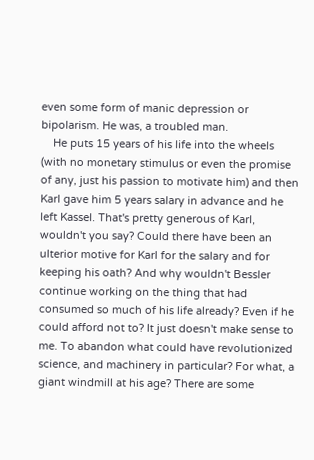even some form of manic depression or bipolarism. He was, a troubled man.
    He puts 15 years of his life into the wheels (with no monetary stimulus or even the promise of any, just his passion to motivate him) and then Karl gave him 5 years salary in advance and he left Kassel. That's pretty generous of Karl, wouldn't you say? Could there have been an ulterior motive for Karl for the salary and for keeping his oath? And why wouldn't Bessler continue working on the thing that had consumed so much of his life already? Even if he could afford not to? It just doesn't make sense to me. To abandon what could have revolutionized science, and machinery in particular? For what, a giant windmill at his age? There are some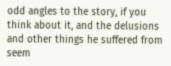odd angles to the story, if you think about it, and the delusions and other things he suffered from seem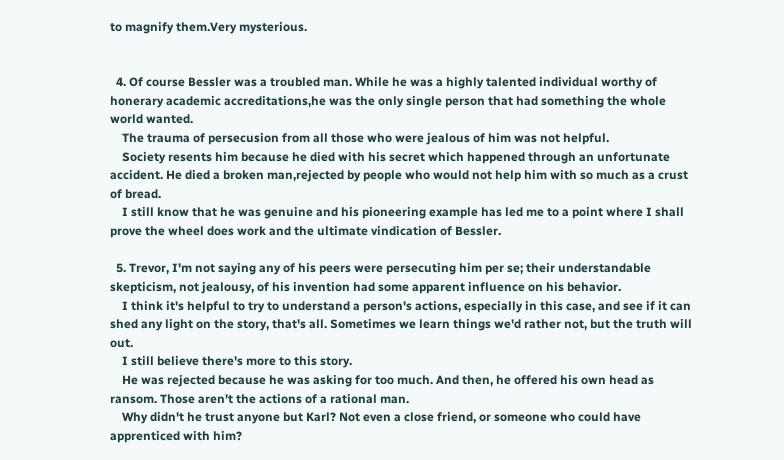to magnify them.Very mysterious.


  4. Of course Bessler was a troubled man. While he was a highly talented individual worthy of honerary academic accreditations,he was the only single person that had something the whole world wanted.
    The trauma of persecusion from all those who were jealous of him was not helpful.
    Society resents him because he died with his secret which happened through an unfortunate accident. He died a broken man,rejected by people who would not help him with so much as a crust of bread.
    I still know that he was genuine and his pioneering example has led me to a point where I shall prove the wheel does work and the ultimate vindication of Bessler.

  5. Trevor, I'm not saying any of his peers were persecuting him per se; their understandable skepticism, not jealousy, of his invention had some apparent influence on his behavior.
    I think it's helpful to try to understand a person's actions, especially in this case, and see if it can shed any light on the story, that's all. Sometimes we learn things we'd rather not, but the truth will out.
    I still believe there's more to this story.
    He was rejected because he was asking for too much. And then, he offered his own head as ransom. Those aren't the actions of a rational man.
    Why didn't he trust anyone but Karl? Not even a close friend, or someone who could have apprenticed with him?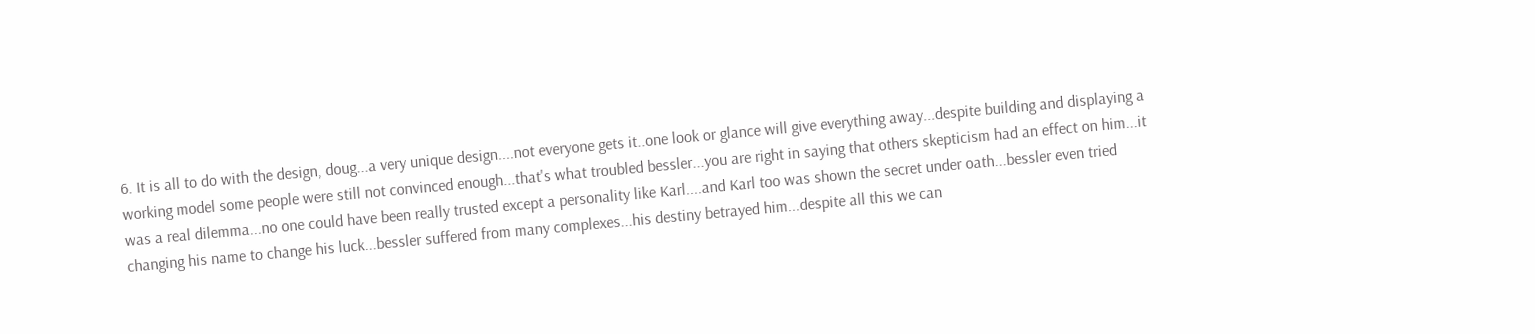6. It is all to do with the design, doug...a very unique design....not everyone gets it..one look or glance will give everything away...despite building and displaying a working model some people were still not convinced enough...that's what troubled bessler...you are right in saying that others skepticism had an effect on him...it was a real dilemma...no one could have been really trusted except a personality like Karl....and Karl too was shown the secret under oath...bessler even tried changing his name to change his luck...bessler suffered from many complexes...his destiny betrayed him...despite all this we can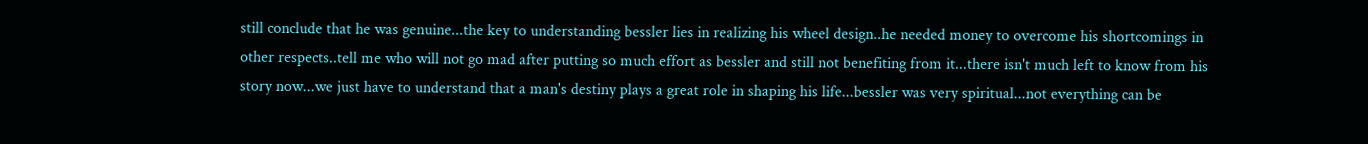still conclude that he was genuine...the key to understanding bessler lies in realizing his wheel design..he needed money to overcome his shortcomings in other respects..tell me who will not go mad after putting so much effort as bessler and still not benefiting from it...there isn't much left to know from his story now...we just have to understand that a man's destiny plays a great role in shaping his life...bessler was very spiritual...not everything can be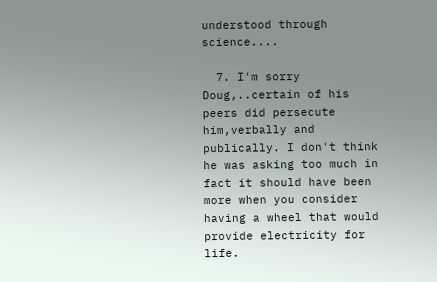understood through science....

  7. I'm sorry Doug,..certain of his peers did persecute him,verbally and publically. I don't think he was asking too much in fact it should have been more when you consider having a wheel that would provide electricity for life.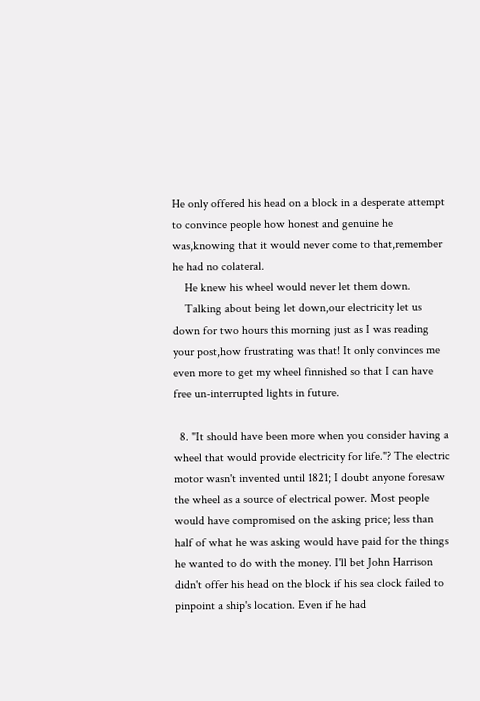He only offered his head on a block in a desperate attempt to convince people how honest and genuine he was,knowing that it would never come to that,remember he had no colateral.
    He knew his wheel would never let them down.
    Talking about being let down,our electricity let us down for two hours this morning just as I was reading your post,how frustrating was that! It only convinces me even more to get my wheel finnished so that I can have free un-interrupted lights in future.

  8. "It should have been more when you consider having a wheel that would provide electricity for life."? The electric motor wasn't invented until 1821; I doubt anyone foresaw the wheel as a source of electrical power. Most people would have compromised on the asking price; less than half of what he was asking would have paid for the things he wanted to do with the money. I'll bet John Harrison didn't offer his head on the block if his sea clock failed to pinpoint a ship's location. Even if he had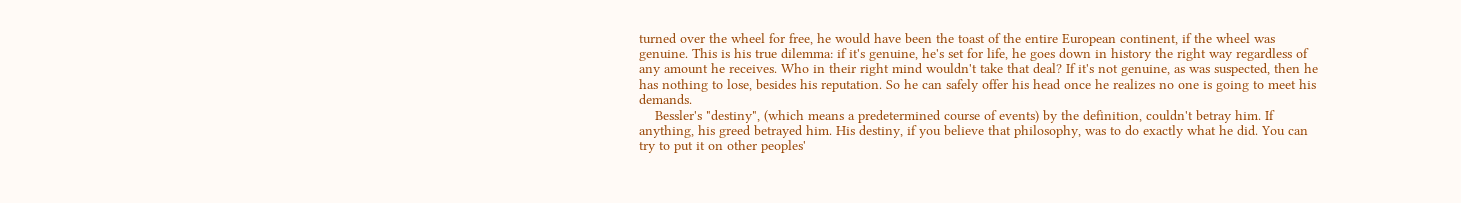turned over the wheel for free, he would have been the toast of the entire European continent, if the wheel was genuine. This is his true dilemma: if it's genuine, he's set for life, he goes down in history the right way regardless of any amount he receives. Who in their right mind wouldn't take that deal? If it's not genuine, as was suspected, then he has nothing to lose, besides his reputation. So he can safely offer his head once he realizes no one is going to meet his demands.
    Bessler's "destiny", (which means a predetermined course of events) by the definition, couldn't betray him. If anything, his greed betrayed him. His destiny, if you believe that philosophy, was to do exactly what he did. You can try to put it on other peoples'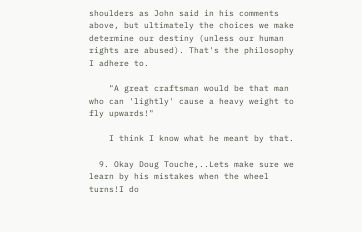shoulders as John said in his comments above, but ultimately the choices we make determine our destiny (unless our human rights are abused). That's the philosophy I adhere to.

    "A great craftsman would be that man who can 'lightly' cause a heavy weight to fly upwards!"

    I think I know what he meant by that.

  9. Okay Doug Touche,..Lets make sure we learn by his mistakes when the wheel turns!I do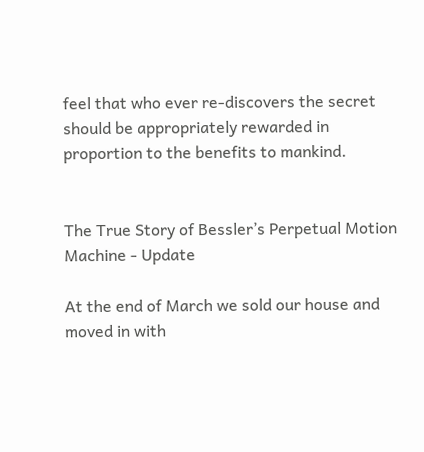feel that who ever re-discovers the secret should be appropriately rewarded in proportion to the benefits to mankind.


The True Story of Bessler’s Perpetual Motion Machine - Update

At the end of March we sold our house and moved in with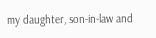my daughter, son-in-law and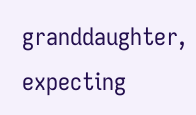granddaughter, expecting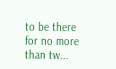to be there for no more than tw...